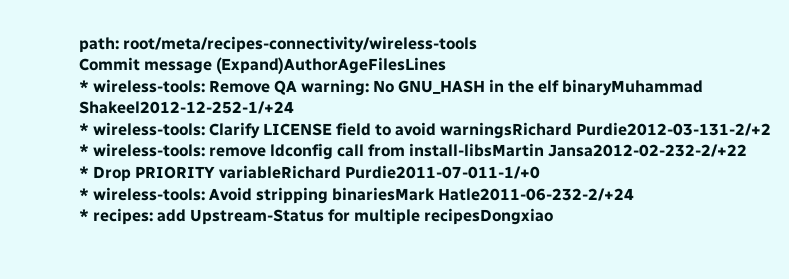path: root/meta/recipes-connectivity/wireless-tools
Commit message (Expand)AuthorAgeFilesLines
* wireless-tools: Remove QA warning: No GNU_HASH in the elf binaryMuhammad Shakeel2012-12-252-1/+24
* wireless-tools: Clarify LICENSE field to avoid warningsRichard Purdie2012-03-131-2/+2
* wireless-tools: remove ldconfig call from install-libsMartin Jansa2012-02-232-2/+22
* Drop PRIORITY variableRichard Purdie2011-07-011-1/+0
* wireless-tools: Avoid stripping binariesMark Hatle2011-06-232-2/+24
* recipes: add Upstream-Status for multiple recipesDongxiao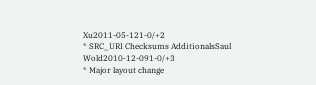Xu2011-05-121-0/+2
* SRC_URI Checksums AdditionalsSaul Wold2010-12-091-0/+3
* Major layout change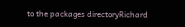to the packages directoryRichard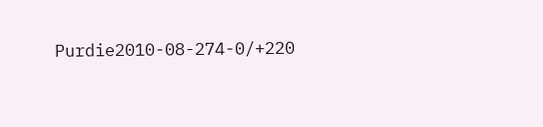Purdie2010-08-274-0/+220